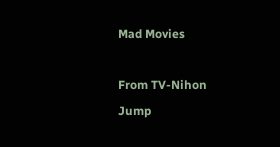Mad Movies

From TV-Nihon
Jump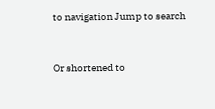to navigation Jump to search


Or shortened to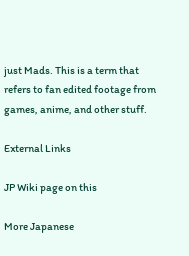just Mads. This is a term that refers to fan edited footage from games, anime, and other stuff.

External Links

JP Wiki page on this

More Japanese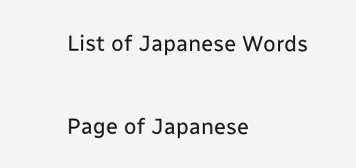List of Japanese Words

Page of Japanese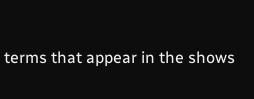terms that appear in the shows